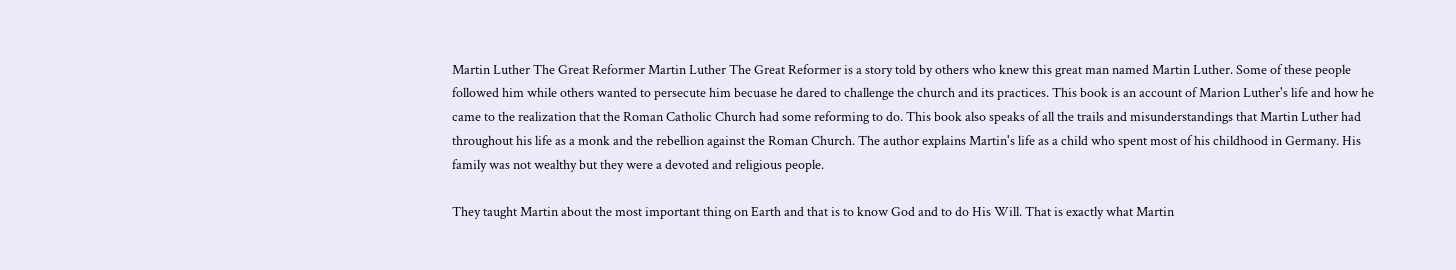Martin Luther The Great Reformer Martin Luther The Great Reformer is a story told by others who knew this great man named Martin Luther. Some of these people followed him while others wanted to persecute him becuase he dared to challenge the church and its practices. This book is an account of Marion Luther's life and how he came to the realization that the Roman Catholic Church had some reforming to do. This book also speaks of all the trails and misunderstandings that Martin Luther had throughout his life as a monk and the rebellion against the Roman Church. The author explains Martin's life as a child who spent most of his childhood in Germany. His family was not wealthy but they were a devoted and religious people.

They taught Martin about the most important thing on Earth and that is to know God and to do His Will. That is exactly what Martin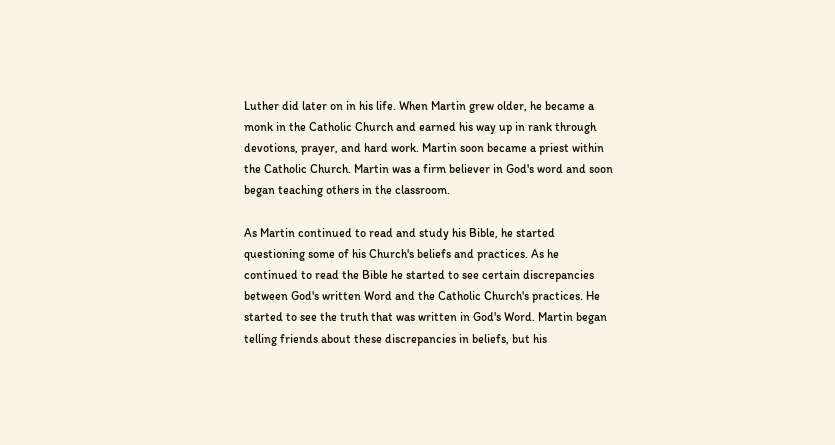Luther did later on in his life. When Martin grew older, he became a monk in the Catholic Church and earned his way up in rank through devotions, prayer, and hard work. Martin soon became a priest within the Catholic Church. Martin was a firm believer in God's word and soon began teaching others in the classroom.

As Martin continued to read and study his Bible, he started questioning some of his Church's beliefs and practices. As he continued to read the Bible he started to see certain discrepancies between God's written Word and the Catholic Church's practices. He started to see the truth that was written in God's Word. Martin began telling friends about these discrepancies in beliefs, but his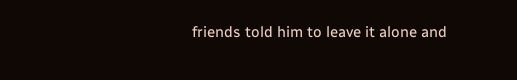friends told him to leave it alone and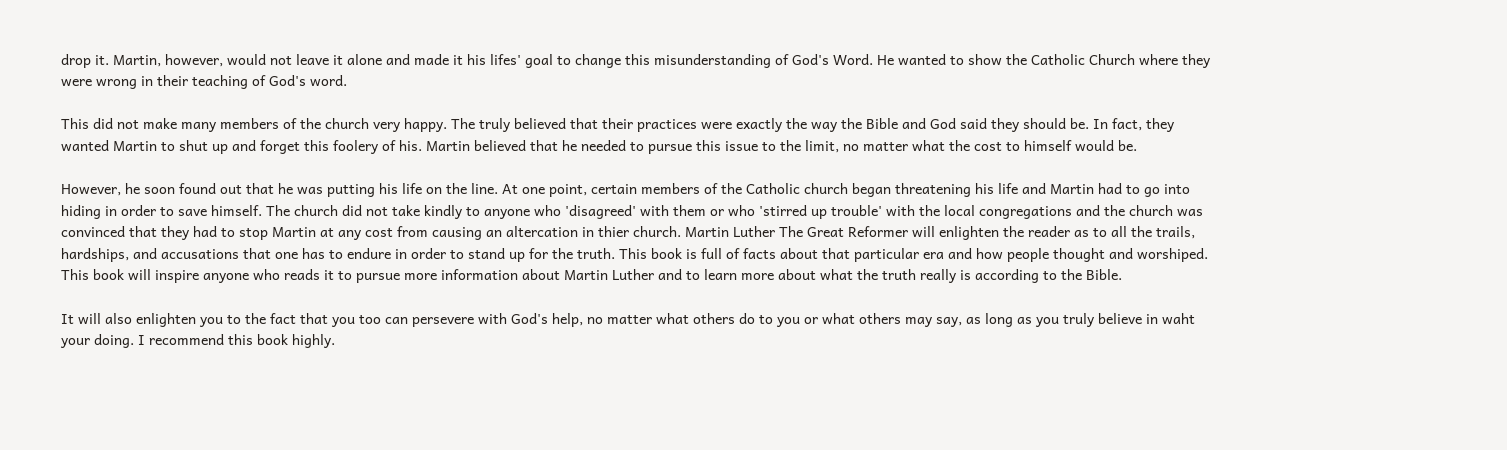drop it. Martin, however, would not leave it alone and made it his lifes' goal to change this misunderstanding of God's Word. He wanted to show the Catholic Church where they were wrong in their teaching of God's word.

This did not make many members of the church very happy. The truly believed that their practices were exactly the way the Bible and God said they should be. In fact, they wanted Martin to shut up and forget this foolery of his. Martin believed that he needed to pursue this issue to the limit, no matter what the cost to himself would be.

However, he soon found out that he was putting his life on the line. At one point, certain members of the Catholic church began threatening his life and Martin had to go into hiding in order to save himself. The church did not take kindly to anyone who 'disagreed' with them or who 'stirred up trouble' with the local congregations and the church was convinced that they had to stop Martin at any cost from causing an altercation in thier church. Martin Luther The Great Reformer will enlighten the reader as to all the trails, hardships, and accusations that one has to endure in order to stand up for the truth. This book is full of facts about that particular era and how people thought and worshiped. This book will inspire anyone who reads it to pursue more information about Martin Luther and to learn more about what the truth really is according to the Bible.

It will also enlighten you to the fact that you too can persevere with God's help, no matter what others do to you or what others may say, as long as you truly believe in waht your doing. I recommend this book highly.